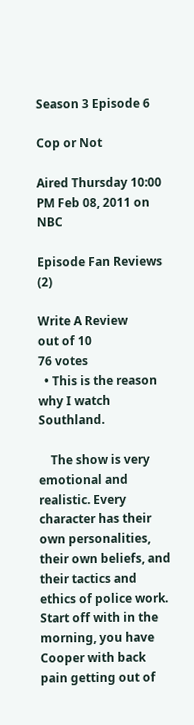Season 3 Episode 6

Cop or Not

Aired Thursday 10:00 PM Feb 08, 2011 on NBC

Episode Fan Reviews (2)

Write A Review
out of 10
76 votes
  • This is the reason why I watch Southland.

    The show is very emotional and realistic. Every character has their own personalities, their own beliefs, and their tactics and ethics of police work. Start off with in the morning, you have Cooper with back pain getting out of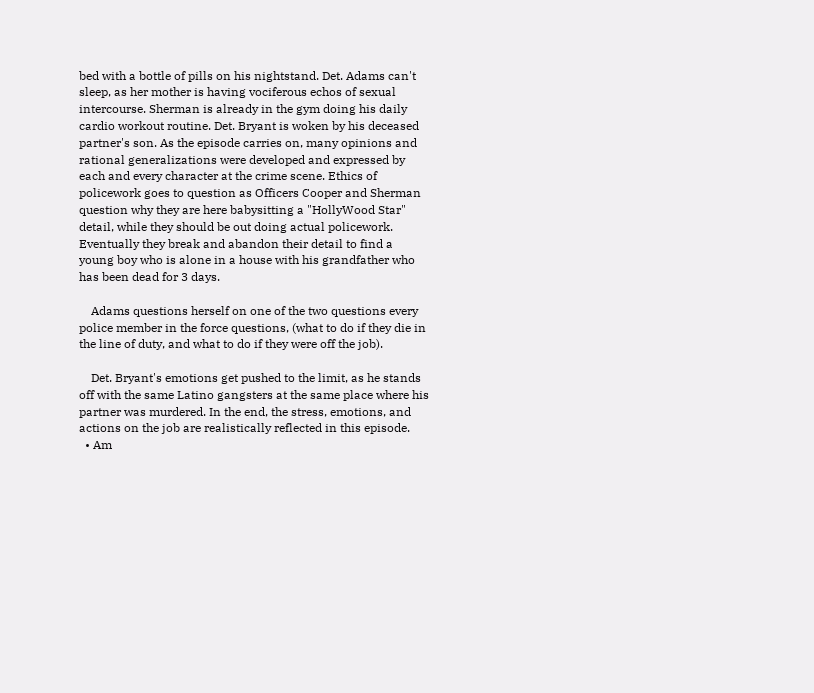bed with a bottle of pills on his nightstand. Det. Adams can't sleep, as her mother is having vociferous echos of sexual intercourse. Sherman is already in the gym doing his daily cardio workout routine. Det. Bryant is woken by his deceased partner's son. As the episode carries on, many opinions and rational generalizations were developed and expressed by each and every character at the crime scene. Ethics of policework goes to question as Officers Cooper and Sherman question why they are here babysitting a "HollyWood Star" detail, while they should be out doing actual policework. Eventually they break and abandon their detail to find a young boy who is alone in a house with his grandfather who has been dead for 3 days.

    Adams questions herself on one of the two questions every police member in the force questions, (what to do if they die in the line of duty, and what to do if they were off the job).

    Det. Bryant's emotions get pushed to the limit, as he stands off with the same Latino gangsters at the same place where his partner was murdered. In the end, the stress, emotions, and actions on the job are realistically reflected in this episode.
  • Am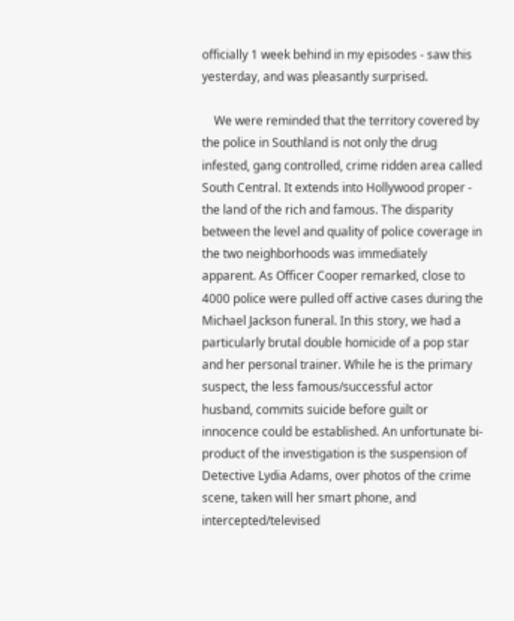officially 1 week behind in my episodes - saw this yesterday, and was pleasantly surprised.

    We were reminded that the territory covered by the police in Southland is not only the drug infested, gang controlled, crime ridden area called South Central. It extends into Hollywood proper - the land of the rich and famous. The disparity between the level and quality of police coverage in the two neighborhoods was immediately apparent. As Officer Cooper remarked, close to 4000 police were pulled off active cases during the Michael Jackson funeral. In this story, we had a particularly brutal double homicide of a pop star and her personal trainer. While he is the primary suspect, the less famous/successful actor husband, commits suicide before guilt or innocence could be established. An unfortunate bi-product of the investigation is the suspension of Detective Lydia Adams, over photos of the crime scene, taken will her smart phone, and intercepted/televised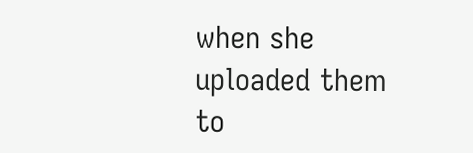when she uploaded them to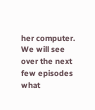her computer. We will see over the next few episodes what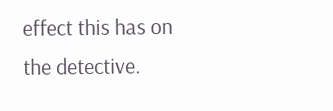effect this has on the detective.